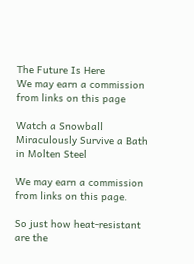The Future Is Here
We may earn a commission from links on this page

Watch a Snowball Miraculously Survive a Bath in Molten Steel

We may earn a commission from links on this page.

So just how heat-resistant are the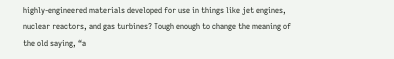highly-engineered materials developed for use in things like jet engines, nuclear reactors, and gas turbines? Tough enough to change the meaning of the old saying, “a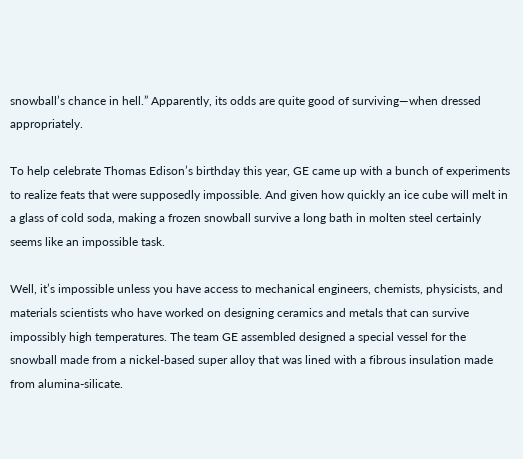snowball’s chance in hell.” Apparently, its odds are quite good of surviving—when dressed appropriately.

To help celebrate Thomas Edison’s birthday this year, GE came up with a bunch of experiments to realize feats that were supposedly impossible. And given how quickly an ice cube will melt in a glass of cold soda, making a frozen snowball survive a long bath in molten steel certainly seems like an impossible task.

Well, it’s impossible unless you have access to mechanical engineers, chemists, physicists, and materials scientists who have worked on designing ceramics and metals that can survive impossibly high temperatures. The team GE assembled designed a special vessel for the snowball made from a nickel-based super alloy that was lined with a fibrous insulation made from alumina-silicate.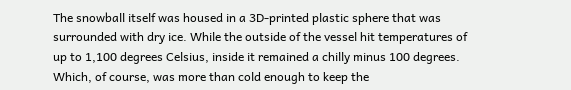The snowball itself was housed in a 3D-printed plastic sphere that was surrounded with dry ice. While the outside of the vessel hit temperatures of up to 1,100 degrees Celsius, inside it remained a chilly minus 100 degrees. Which, of course, was more than cold enough to keep the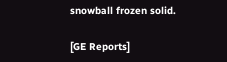snowball frozen solid.

[GE Reports]